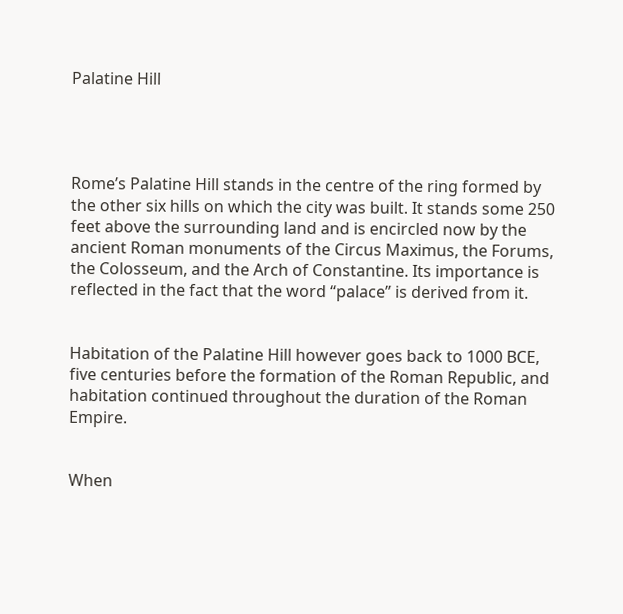Palatine Hill




Rome’s Palatine Hill stands in the centre of the ring formed by the other six hills on which the city was built. It stands some 250 feet above the surrounding land and is encircled now by the ancient Roman monuments of the Circus Maximus, the Forums, the Colosseum, and the Arch of Constantine. Its importance is reflected in the fact that the word “palace” is derived from it.


Habitation of the Palatine Hill however goes back to 1000 BCE, five centuries before the formation of the Roman Republic, and habitation continued throughout the duration of the Roman Empire.


When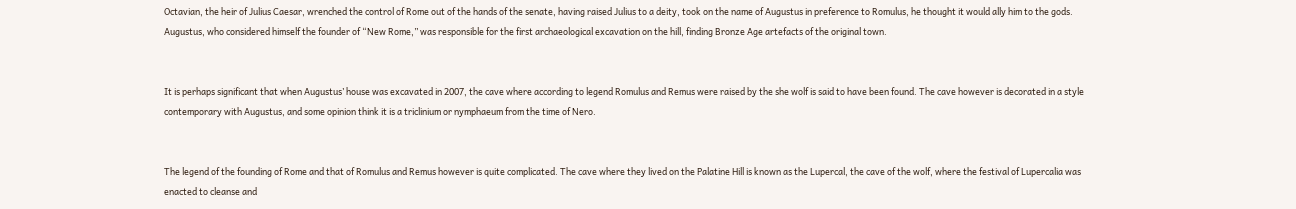Octavian, the heir of Julius Caesar, wrenched the control of Rome out of the hands of the senate, having raised Julius to a deity, took on the name of Augustus in preference to Romulus, he thought it would ally him to the gods. Augustus, who considered himself the founder of “New Rome,” was responsible for the first archaeological excavation on the hill, finding Bronze Age artefacts of the original town.


It is perhaps significant that when Augustus’ house was excavated in 2007, the cave where according to legend Romulus and Remus were raised by the she wolf is said to have been found. The cave however is decorated in a style contemporary with Augustus, and some opinion think it is a triclinium or nymphaeum from the time of Nero.


The legend of the founding of Rome and that of Romulus and Remus however is quite complicated. The cave where they lived on the Palatine Hill is known as the Lupercal, the cave of the wolf, where the festival of Lupercalia was enacted to cleanse and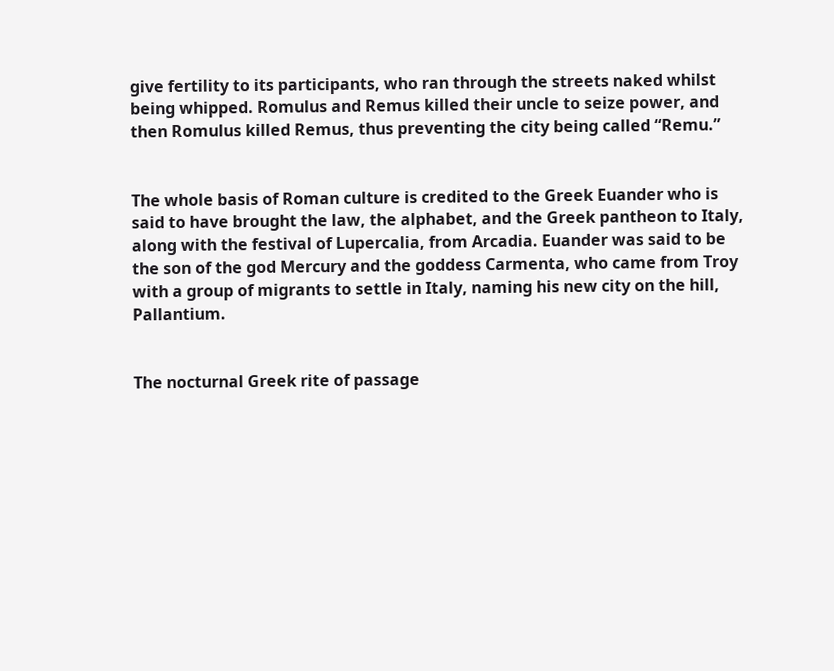give fertility to its participants, who ran through the streets naked whilst being whipped. Romulus and Remus killed their uncle to seize power, and then Romulus killed Remus, thus preventing the city being called “Remu.”


The whole basis of Roman culture is credited to the Greek Euander who is said to have brought the law, the alphabet, and the Greek pantheon to Italy, along with the festival of Lupercalia, from Arcadia. Euander was said to be the son of the god Mercury and the goddess Carmenta, who came from Troy with a group of migrants to settle in Italy, naming his new city on the hill, Pallantium.


The nocturnal Greek rite of passage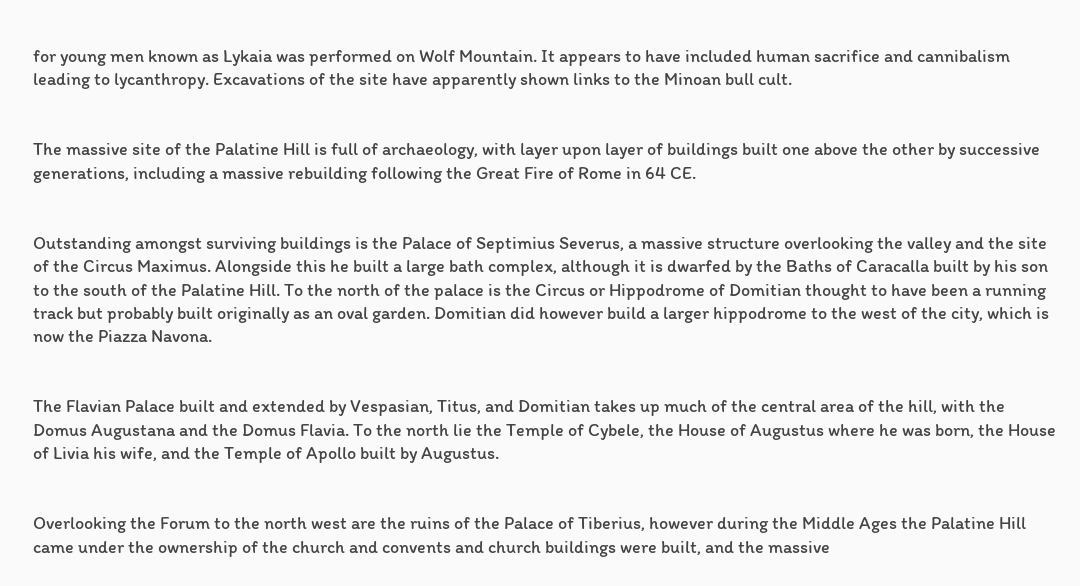for young men known as Lykaia was performed on Wolf Mountain. It appears to have included human sacrifice and cannibalism leading to lycanthropy. Excavations of the site have apparently shown links to the Minoan bull cult.


The massive site of the Palatine Hill is full of archaeology, with layer upon layer of buildings built one above the other by successive generations, including a massive rebuilding following the Great Fire of Rome in 64 CE.


Outstanding amongst surviving buildings is the Palace of Septimius Severus, a massive structure overlooking the valley and the site of the Circus Maximus. Alongside this he built a large bath complex, although it is dwarfed by the Baths of Caracalla built by his son to the south of the Palatine Hill. To the north of the palace is the Circus or Hippodrome of Domitian thought to have been a running track but probably built originally as an oval garden. Domitian did however build a larger hippodrome to the west of the city, which is now the Piazza Navona.


The Flavian Palace built and extended by Vespasian, Titus, and Domitian takes up much of the central area of the hill, with the Domus Augustana and the Domus Flavia. To the north lie the Temple of Cybele, the House of Augustus where he was born, the House of Livia his wife, and the Temple of Apollo built by Augustus.


Overlooking the Forum to the north west are the ruins of the Palace of Tiberius, however during the Middle Ages the Palatine Hill came under the ownership of the church and convents and church buildings were built, and the massive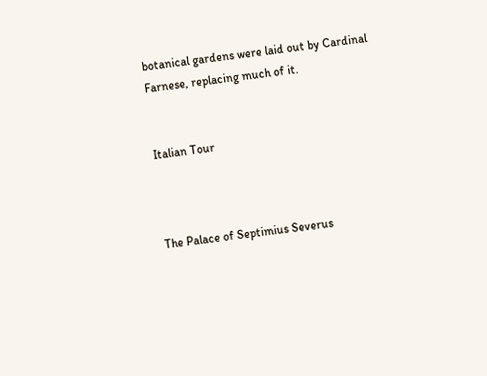botanical gardens were laid out by Cardinal Farnese, replacing much of it.


Italian Tour



The Palace of Septimius Severus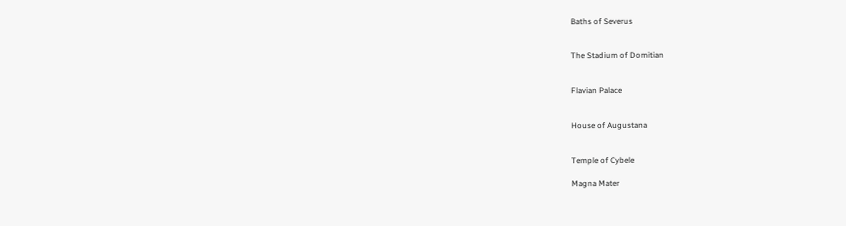Baths of Severus


The Stadium of Domitian


Flavian Palace


House of Augustana


Temple of Cybele

Magna Mater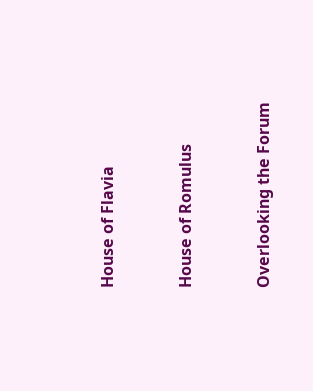House of Flavia


House of Romulus


Overlooking the Forum